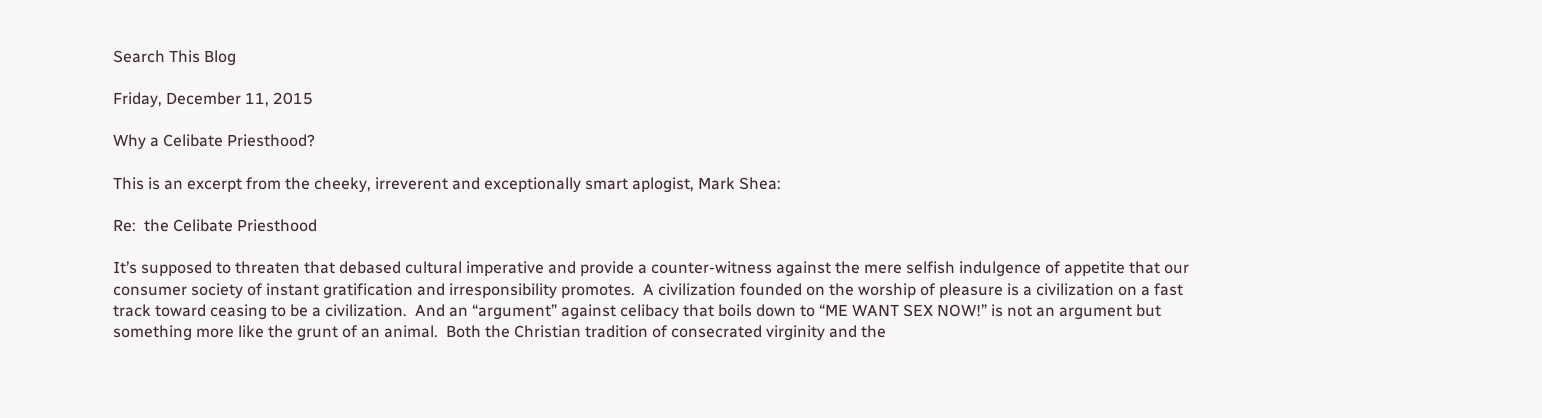Search This Blog

Friday, December 11, 2015

Why a Celibate Priesthood?

This is an excerpt from the cheeky, irreverent and exceptionally smart aplogist, Mark Shea:

Re:  the Celibate Priesthood

It’s supposed to threaten that debased cultural imperative and provide a counter-witness against the mere selfish indulgence of appetite that our consumer society of instant gratification and irresponsibility promotes.  A civilization founded on the worship of pleasure is a civilization on a fast track toward ceasing to be a civilization.  And an “argument” against celibacy that boils down to “ME WANT SEX NOW!” is not an argument but something more like the grunt of an animal.  Both the Christian tradition of consecrated virginity and the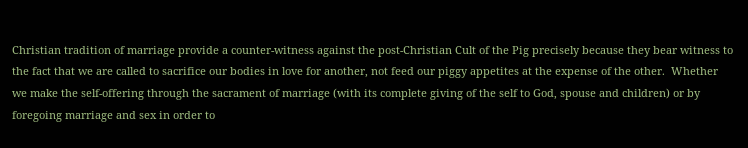Christian tradition of marriage provide a counter-witness against the post-Christian Cult of the Pig precisely because they bear witness to the fact that we are called to sacrifice our bodies in love for another, not feed our piggy appetites at the expense of the other.  Whether we make the self-offering through the sacrament of marriage (with its complete giving of the self to God, spouse and children) or by foregoing marriage and sex in order to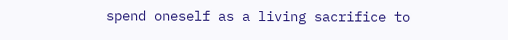spend oneself as a living sacrifice to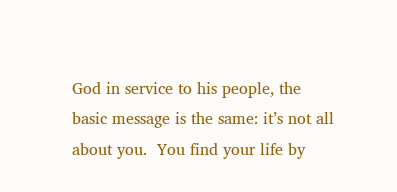God in service to his people, the basic message is the same: it’s not all about you.  You find your life by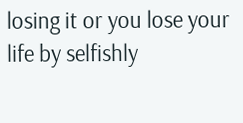losing it or you lose your life by selfishly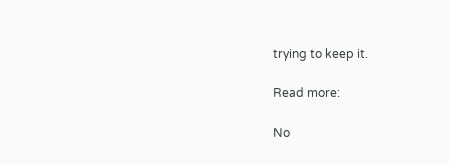trying to keep it.

Read more:

No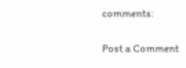comments:

Post a Comment